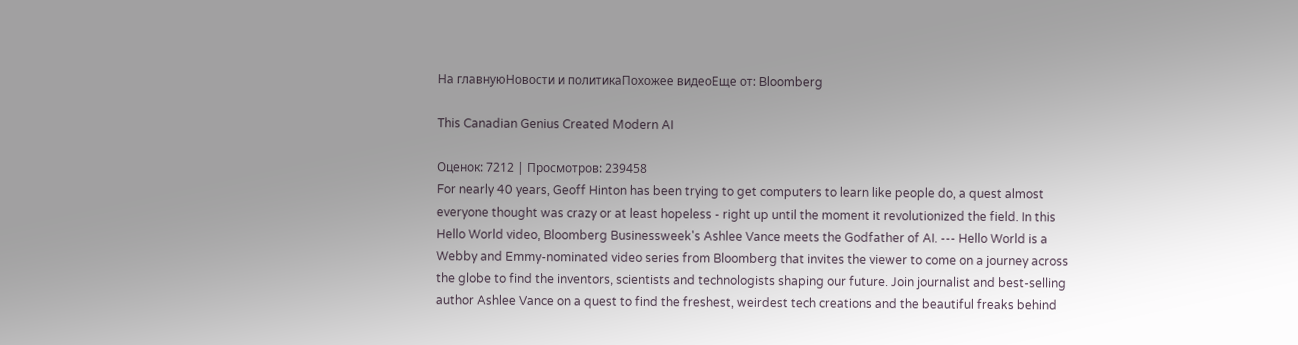На главнуюНовости и политикаПохожее видеоЕще от: Bloomberg

This Canadian Genius Created Modern AI

Оценок: 7212 | Просмотров: 239458
For nearly 40 years, Geoff Hinton has been trying to get computers to learn like people do, a quest almost everyone thought was crazy or at least hopeless - right up until the moment it revolutionized the field. In this Hello World video, Bloomberg Businessweek's Ashlee Vance meets the Godfather of AI. --- Hello World is a Webby and Emmy-nominated video series from Bloomberg that invites the viewer to come on a journey across the globe to find the inventors, scientists and technologists shaping our future. Join journalist and best-selling author Ashlee Vance on a quest to find the freshest, weirdest tech creations and the beautiful freaks behind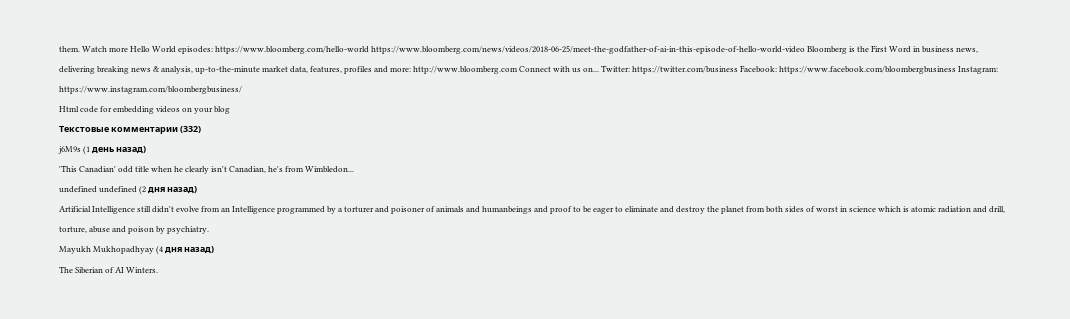them. Watch more Hello World episodes: https://www.bloomberg.com/hello-world https://www.bloomberg.com/news/videos/2018-06-25/meet-the-godfather-of-ai-in-this-episode-of-hello-world-video Bloomberg is the First Word in business news, delivering breaking news & analysis, up-to-the-minute market data, features, profiles and more: http://www.bloomberg.com Connect with us on... Twitter: https://twitter.com/business Facebook: https://www.facebook.com/bloombergbusiness Instagram: https://www.instagram.com/bloombergbusiness/
Html code for embedding videos on your blog
Текстовые комментарии (332)
j6M9s (1 день назад)
'This Canadian' odd title when he clearly isn't Canadian, he's from Wimbledon...
undefined undefined (2 дня назад)
Artificial Intelligence still didn't evolve from an Intelligence programmed by a torturer and poisoner of animals and humanbeings and proof to be eager to eliminate and destroy the planet from both sides of worst in science which is atomic radiation and drill, torture, abuse and poison by psychiatry.
Mayukh Mukhopadhyay (4 дня назад)
The Siberian of AI Winters.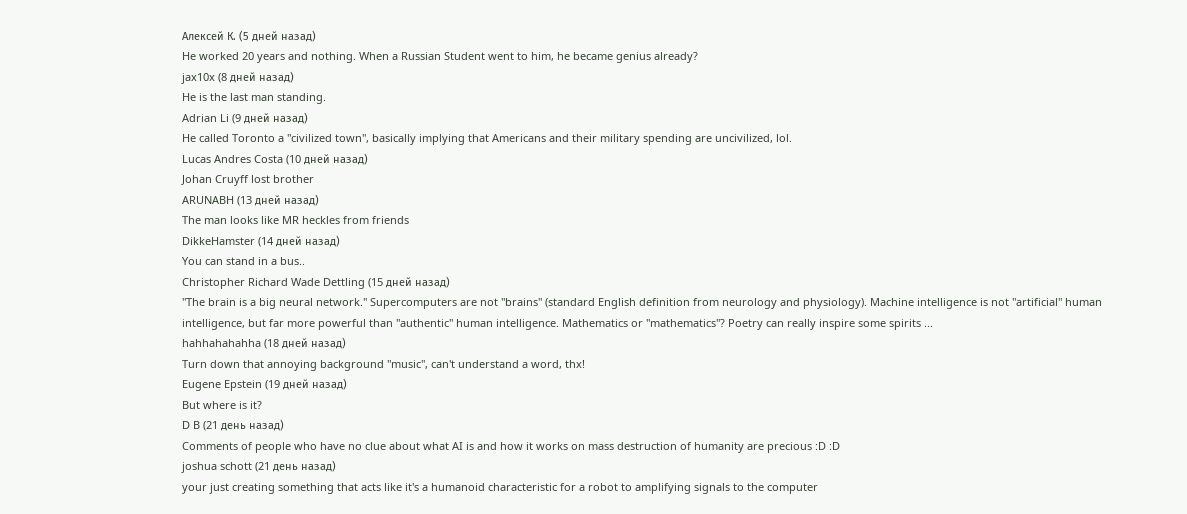Алексей К. (5 дней назад)
He worked 20 years and nothing. When a Russian Student went to him, he became genius already?
jax10x (8 дней назад)
He is the last man standing.
Adrian Li (9 дней назад)
He called Toronto a "civilized town", basically implying that Americans and their military spending are uncivilized, lol.
Lucas Andres Costa (10 дней назад)
Johan Cruyff lost brother
ARUNABH (13 дней назад)
The man looks like MR heckles from friends
DikkeHamster (14 дней назад)
You can stand in a bus..
Christopher Richard Wade Dettling (15 дней назад)
"The brain is a big neural network." Supercomputers are not "brains" (standard English definition from neurology and physiology). Machine intelligence is not "artificial" human intelligence, but far more powerful than "authentic" human intelligence. Mathematics or "mathematics"? Poetry can really inspire some spirits ...
hahhahahahha (18 дней назад)
Turn down that annoying background "music", can't understand a word, thx!
Eugene Epstein (19 дней назад)
But where is it?
D B (21 день назад)
Comments of people who have no clue about what AI is and how it works on mass destruction of humanity are precious :D :D
joshua schott (21 день назад)
your just creating something that acts like it's a humanoid characteristic for a robot to amplifying signals to the computer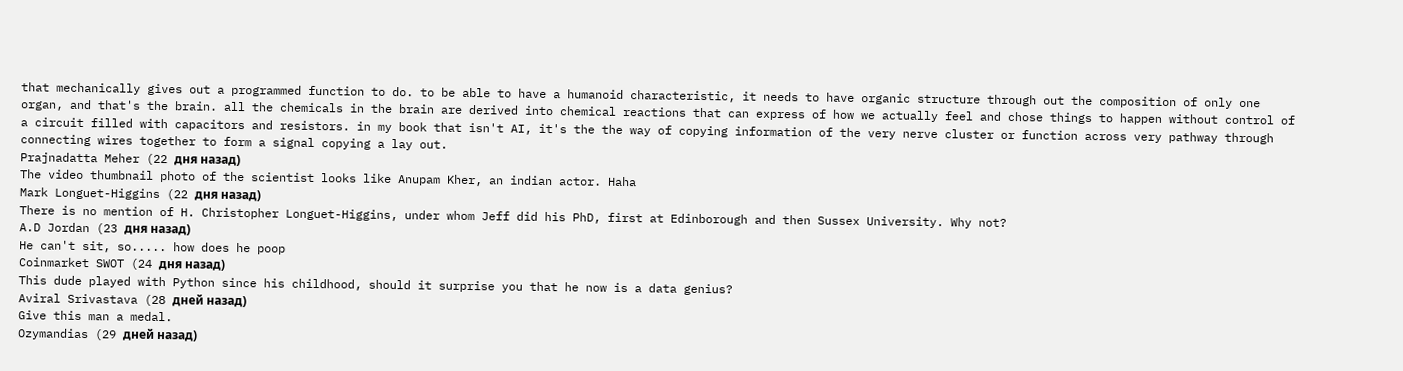that mechanically gives out a programmed function to do. to be able to have a humanoid characteristic, it needs to have organic structure through out the composition of only one organ, and that's the brain. all the chemicals in the brain are derived into chemical reactions that can express of how we actually feel and chose things to happen without control of a circuit filled with capacitors and resistors. in my book that isn't AI, it's the the way of copying information of the very nerve cluster or function across very pathway through connecting wires together to form a signal copying a lay out.
Prajnadatta Meher (22 дня назад)
The video thumbnail photo of the scientist looks like Anupam Kher, an indian actor. Haha
Mark Longuet-Higgins (22 дня назад)
There is no mention of H. Christopher Longuet-Higgins, under whom Jeff did his PhD, first at Edinborough and then Sussex University. Why not?
A.D Jordan (23 дня назад)
He can't sit, so..... how does he poop
Coinmarket SWOT (24 дня назад)
This dude played with Python since his childhood, should it surprise you that he now is a data genius?
Aviral Srivastava (28 дней назад)
Give this man a medal.
Ozymandias (29 дней назад)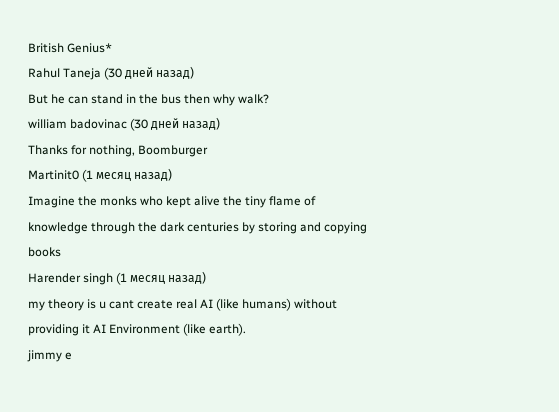British Genius*
Rahul Taneja (30 дней назад)
But he can stand in the bus then why walk?
william badovinac (30 дней назад)
Thanks for nothing, Boomburger
Martinit0 (1 месяц назад)
Imagine the monks who kept alive the tiny flame of knowledge through the dark centuries by storing and copying books
Harender singh (1 месяц назад)
my theory is u cant create real AI (like humans) without providing it AI Environment (like earth).
jimmy e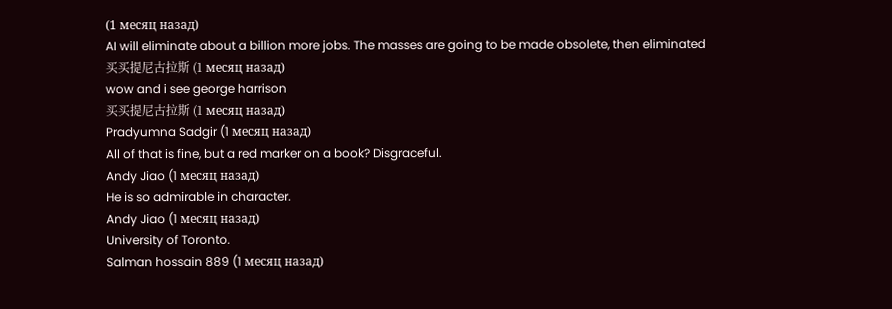(1 месяц назад)
AI will eliminate about a billion more jobs. The masses are going to be made obsolete, then eliminated
买买提尼古拉斯 (1 месяц назад)
wow and i see george harrison
买买提尼古拉斯 (1 месяц назад)
Pradyumna Sadgir (1 месяц назад)
All of that is fine, but a red marker on a book? Disgraceful.
Andy Jiao (1 месяц назад)
He is so admirable in character.
Andy Jiao (1 месяц назад)
University of Toronto.
Salman hossain 889 (1 месяц назад)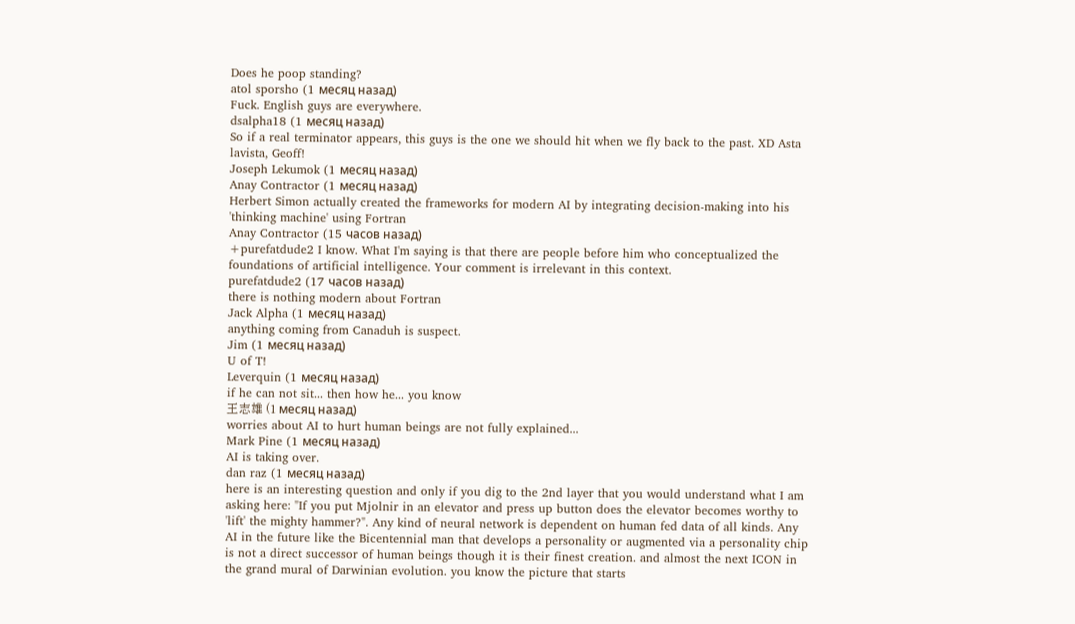Does he poop standing?
atol sporsho (1 месяц назад)
Fuck. English guys are everywhere.
dsalpha18 (1 месяц назад)
So if a real terminator appears, this guys is the one we should hit when we fly back to the past. XD Asta lavista, Geoff!
Joseph Lekumok (1 месяц назад)
Anay Contractor (1 месяц назад)
Herbert Simon actually created the frameworks for modern AI by integrating decision-making into his 'thinking machine' using Fortran
Anay Contractor (15 часов назад)
+purefatdude2 I know. What I'm saying is that there are people before him who conceptualized the foundations of artificial intelligence. Your comment is irrelevant in this context.
purefatdude2 (17 часов назад)
there is nothing modern about Fortran
Jack Alpha (1 месяц назад)
anything coming from Canaduh is suspect.
Jim (1 месяц назад)
U of T!
Leverquin (1 месяц назад)
if he can not sit... then how he... you know
王志雄 (1 месяц назад)
worries about AI to hurt human beings are not fully explained...
Mark Pine (1 месяц назад)
AI is taking over.
dan raz (1 месяц назад)
here is an interesting question and only if you dig to the 2nd layer that you would understand what I am asking here: "If you put Mjolnir in an elevator and press up button does the elevator becomes worthy to 'lift' the mighty hammer?". Any kind of neural network is dependent on human fed data of all kinds. Any AI in the future like the Bicentennial man that develops a personality or augmented via a personality chip is not a direct successor of human beings though it is their finest creation. and almost the next ICON in the grand mural of Darwinian evolution. you know the picture that starts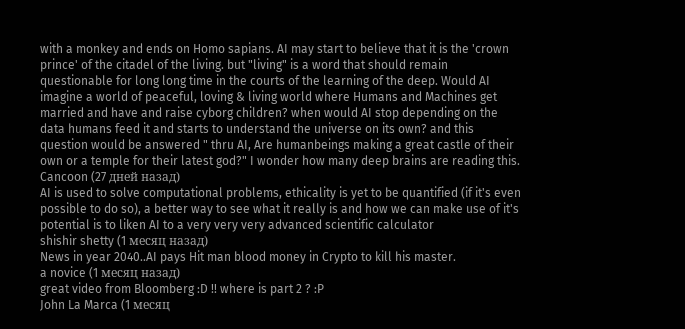with a monkey and ends on Homo sapians. AI may start to believe that it is the 'crown prince' of the citadel of the living. but "living" is a word that should remain questionable for long long time in the courts of the learning of the deep. Would AI imagine a world of peaceful, loving & living world where Humans and Machines get married and have and raise cyborg children? when would AI stop depending on the data humans feed it and starts to understand the universe on its own? and this question would be answered " thru AI, Are humanbeings making a great castle of their own or a temple for their latest god?" I wonder how many deep brains are reading this.
Cancoon (27 дней назад)
AI is used to solve computational problems, ethicality is yet to be quantified (if it's even possible to do so), a better way to see what it really is and how we can make use of it's potential is to liken AI to a very very very advanced scientific calculator
shishir shetty (1 месяц назад)
News in year 2040..AI pays Hit man blood money in Crypto to kill his master.
a novice (1 месяц назад)
great video from Bloomberg :D !! where is part 2 ? :P
John La Marca (1 месяц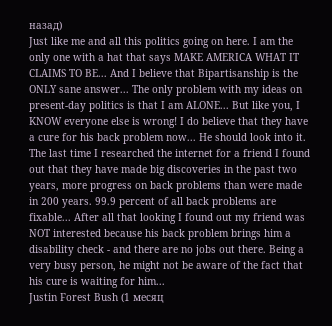назад)
Just like me and all this politics going on here. I am the only one with a hat that says MAKE AMERICA WHAT IT CLAIMS TO BE... And I believe that Bipartisanship is the ONLY sane answer... The only problem with my ideas on present-day politics is that I am ALONE... But like you, I KNOW everyone else is wrong! I do believe that they have a cure for his back problem now... He should look into it. The last time I researched the internet for a friend I found out that they have made big discoveries in the past two years, more progress on back problems than were made in 200 years. 99.9 percent of all back problems are fixable... After all that looking I found out my friend was NOT interested because his back problem brings him a disability check - and there are no jobs out there. Being a very busy person, he might not be aware of the fact that his cure is waiting for him...
Justin Forest Bush (1 месяц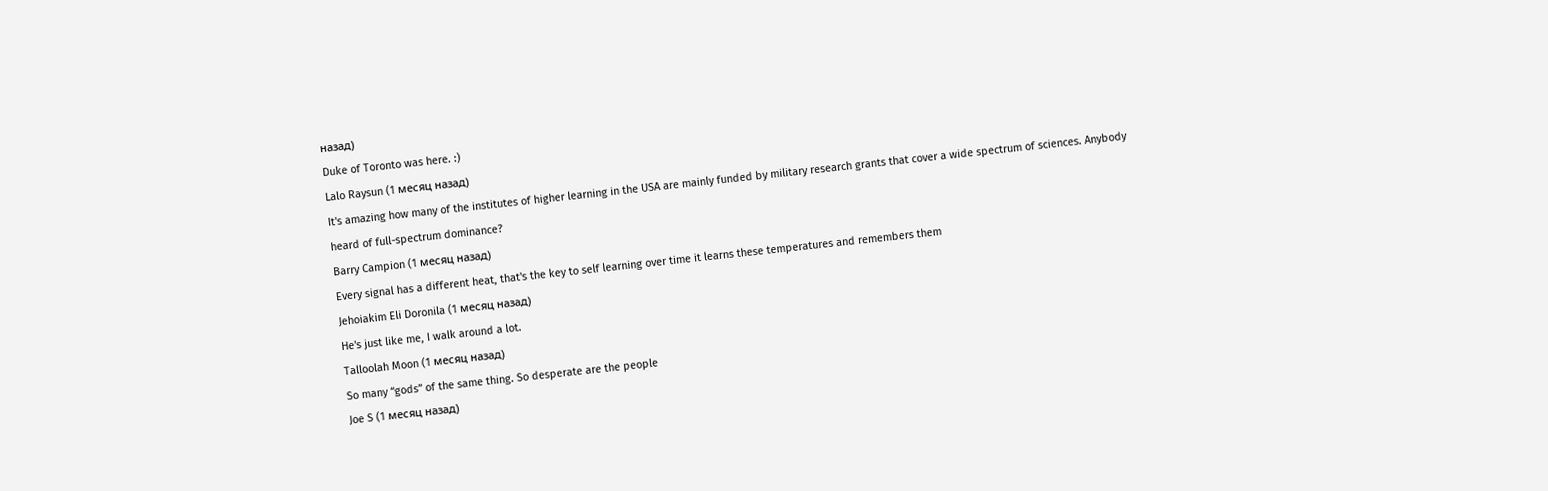назад)
Duke of Toronto was here. :)
Lalo Raysun (1 месяц назад)
It's amazing how many of the institutes of higher learning in the USA are mainly funded by military research grants that cover a wide spectrum of sciences. Anybody heard of full-spectrum dominance?
Barry Campion (1 месяц назад)
Every signal has a different heat, that's the key to self learning over time it learns these temperatures and remembers them
Jehoiakim Eli Doronila (1 месяц назад)
He's just like me, I walk around a lot.
Talloolah Moon (1 месяц назад)
So many “gods” of the same thing. So desperate are the people
Joe S (1 месяц назад)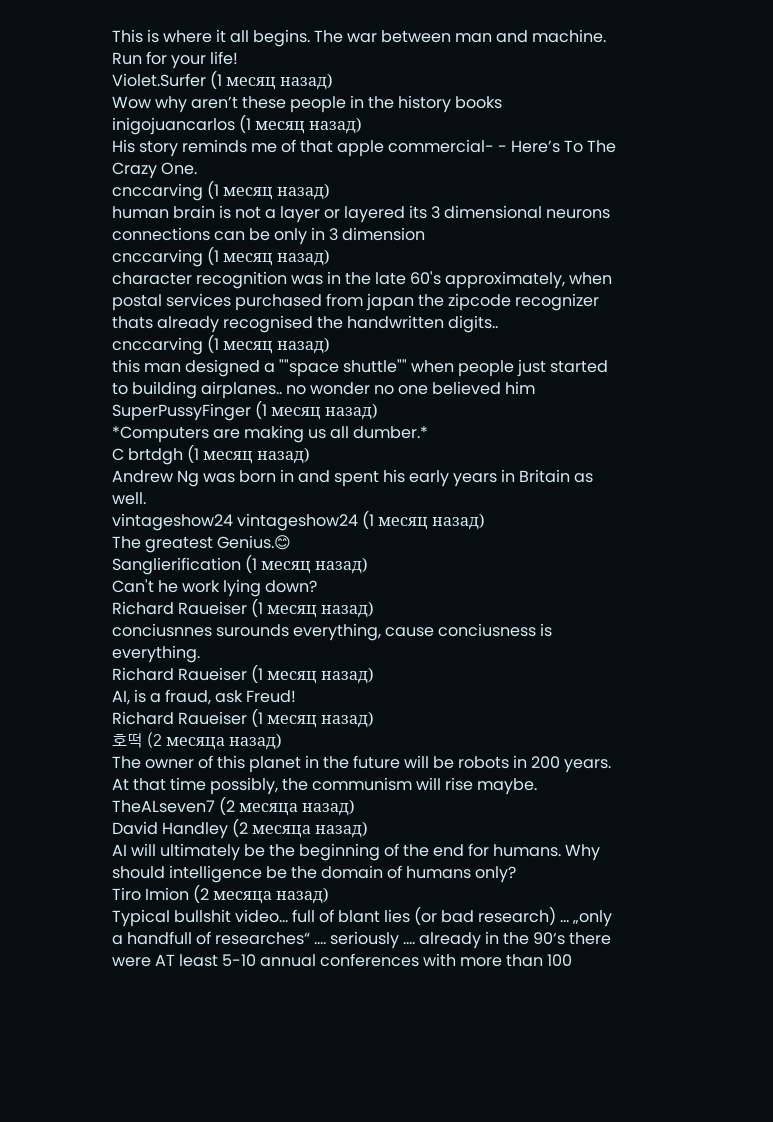This is where it all begins. The war between man and machine. Run for your life!
Violet.Surfer (1 месяц назад)
Wow why aren’t these people in the history books
inigojuancarlos (1 месяц назад)
His story reminds me of that apple commercial- - Here’s To The Crazy One.
cnccarving (1 месяц назад)
human brain is not a layer or layered its 3 dimensional neurons connections can be only in 3 dimension
cnccarving (1 месяц назад)
character recognition was in the late 60's approximately, when postal services purchased from japan the zipcode recognizer thats already recognised the handwritten digits..
cnccarving (1 месяц назад)
this man designed a ""space shuttle"" when people just started to building airplanes.. no wonder no one believed him
SuperPussyFinger (1 месяц назад)
*Computers are making us all dumber.*
C brtdgh (1 месяц назад)
Andrew Ng was born in and spent his early years in Britain as well.
vintageshow24 vintageshow24 (1 месяц назад)
The greatest Genius.😊
Sanglierification (1 месяц назад)
Can't he work lying down?
Richard Raueiser (1 месяц назад)
conciusnnes surounds everything, cause conciusness is everything.
Richard Raueiser (1 месяц назад)
AI, is a fraud, ask Freud!
Richard Raueiser (1 месяц назад)
호떡 (2 месяца назад)
The owner of this planet in the future will be robots in 200 years. At that time possibly, the communism will rise maybe.
TheALseven7 (2 месяца назад)
David Handley (2 месяца назад)
AI will ultimately be the beginning of the end for humans. Why should intelligence be the domain of humans only?
Tiro Imion (2 месяца назад)
Typical bullshit video... full of blant lies (or bad research) ... „only a handfull of researches“ .... seriously .... already in the 90‘s there were AT least 5-10 annual conferences with more than 100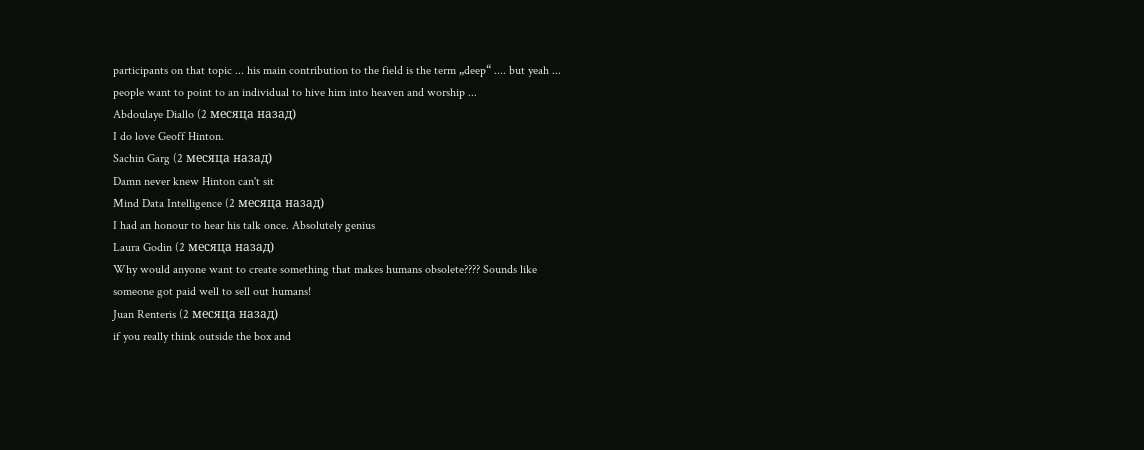participants on that topic ... his main contribution to the field is the term „deep“ .... but yeah ... people want to point to an individual to hive him into heaven and worship ...
Abdoulaye Diallo (2 месяца назад)
I do love Geoff Hinton.
Sachin Garg (2 месяца назад)
Damn never knew Hinton can't sit
Mind Data Intelligence (2 месяца назад)
I had an honour to hear his talk once. Absolutely genius
Laura Godin (2 месяца назад)
Why would anyone want to create something that makes humans obsolete???? Sounds like someone got paid well to sell out humans!
Juan Renteris (2 месяца назад)
if you really think outside the box and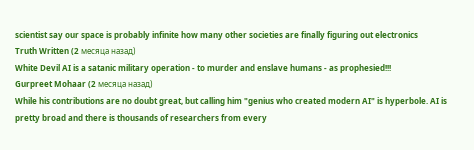scientist say our space is probably infinite how many other societies are finally figuring out electronics
Truth Written (2 месяца назад)
White Devil AI is a satanic military operation - to murder and enslave humans - as prophesied!!!
Gurpreet Mohaar (2 месяца назад)
While his contributions are no doubt great, but calling him "genius who created modern AI" is hyperbole. AI is pretty broad and there is thousands of researchers from every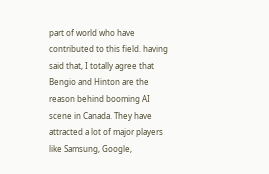part of world who have contributed to this field. having said that, I totally agree that Bengio and Hinton are the reason behind booming AI scene in Canada. They have attracted a lot of major players like Samsung, Google,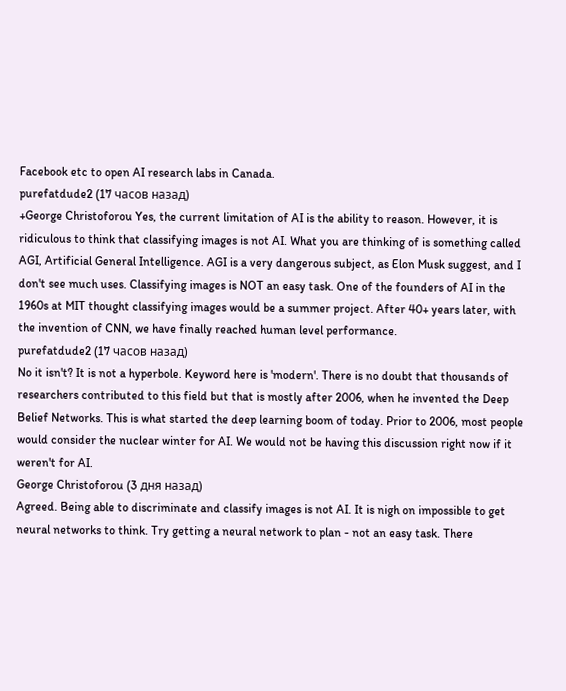Facebook etc to open AI research labs in Canada.
purefatdude2 (17 часов назад)
+George Christoforou Yes, the current limitation of AI is the ability to reason. However, it is ridiculous to think that classifying images is not AI. What you are thinking of is something called AGI, Artificial General Intelligence. AGI is a very dangerous subject, as Elon Musk suggest, and I don't see much uses. Classifying images is NOT an easy task. One of the founders of AI in the 1960s at MIT thought classifying images would be a summer project. After 40+ years later, with the invention of CNN, we have finally reached human level performance.
purefatdude2 (17 часов назад)
No it isn't? It is not a hyperbole. Keyword here is 'modern'. There is no doubt that thousands of researchers contributed to this field but that is mostly after 2006, when he invented the Deep Belief Networks. This is what started the deep learning boom of today. Prior to 2006, most people would consider the nuclear winter for AI. We would not be having this discussion right now if it weren't for AI.
George Christoforou (3 дня назад)
Agreed. Being able to discriminate and classify images is not AI. It is nigh on impossible to get neural networks to think. Try getting a neural network to plan - not an easy task. There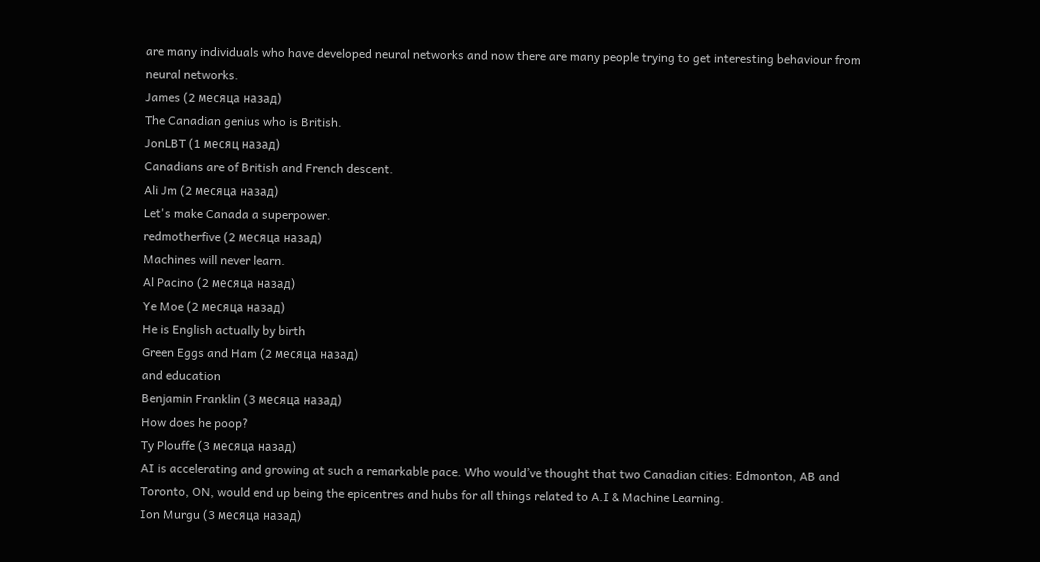are many individuals who have developed neural networks and now there are many people trying to get interesting behaviour from neural networks.
James (2 месяца назад)
The Canadian genius who is British.
JonLBT (1 месяц назад)
Canadians are of British and French descent.
Ali Jm (2 месяца назад)
Let's make Canada a superpower.
redmotherfive (2 месяца назад)
Machines will never learn.
Al Pacino (2 месяца назад)
Ye Moe (2 месяца назад)
He is English actually by birth
Green Eggs and Ham (2 месяца назад)
and education
Benjamin Franklin (3 месяца назад)
How does he poop?
Ty Plouffe (3 месяца назад)
AI is accelerating and growing at such a remarkable pace. Who would’ve thought that two Canadian cities: Edmonton, AB and Toronto, ON, would end up being the epicentres and hubs for all things related to A.I & Machine Learning.
Ion Murgu (3 месяца назад)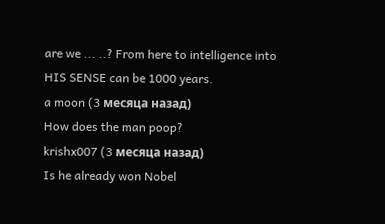are we ... ..? From here to intelligence into HIS SENSE can be 1000 years.
a moon (3 месяца назад)
How does the man poop?
krishx007 (3 месяца назад)
Is he already won Nobel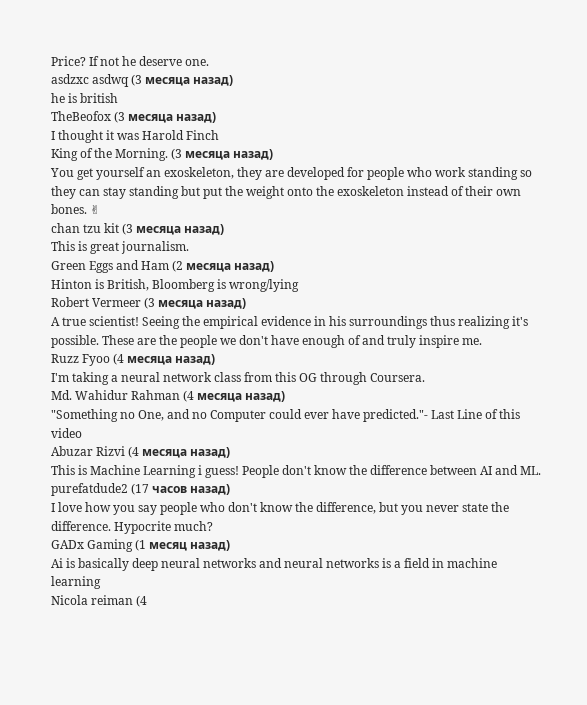Price? If not he deserve one.
asdzxc asdwq (3 месяца назад)
he is british
TheBeofox (3 месяца назад)
I thought it was Harold Finch
King of the Morning. (3 месяца назад)
You get yourself an exoskeleton, they are developed for people who work standing so they can stay standing but put the weight onto the exoskeleton instead of their own bones. ✌
chan tzu kit (3 месяца назад)
This is great journalism.
Green Eggs and Ham (2 месяца назад)
Hinton is British, Bloomberg is wrong/lying
Robert Vermeer (3 месяца назад)
A true scientist! Seeing the empirical evidence in his surroundings thus realizing it's possible. These are the people we don't have enough of and truly inspire me.
Ruzz Fyoo (4 месяца назад)
I'm taking a neural network class from this OG through Coursera.
Md. Wahidur Rahman (4 месяца назад)
"Something no One, and no Computer could ever have predicted."- Last Line of this video
Abuzar Rizvi (4 месяца назад)
This is Machine Learning i guess! People don't know the difference between AI and ML.
purefatdude2 (17 часов назад)
I love how you say people who don't know the difference, but you never state the difference. Hypocrite much?
GADx Gaming (1 месяц назад)
Ai is basically deep neural networks and neural networks is a field in machine learning
Nicola reiman (4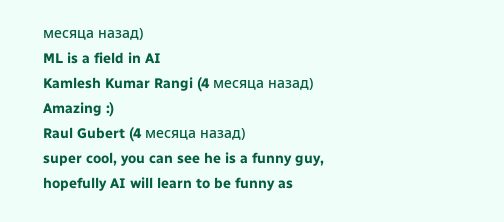месяца назад)
ML is a field in AI
Kamlesh Kumar Rangi (4 месяца назад)
Amazing :)
Raul Gubert (4 месяца назад)
super cool, you can see he is a funny guy, hopefully AI will learn to be funny as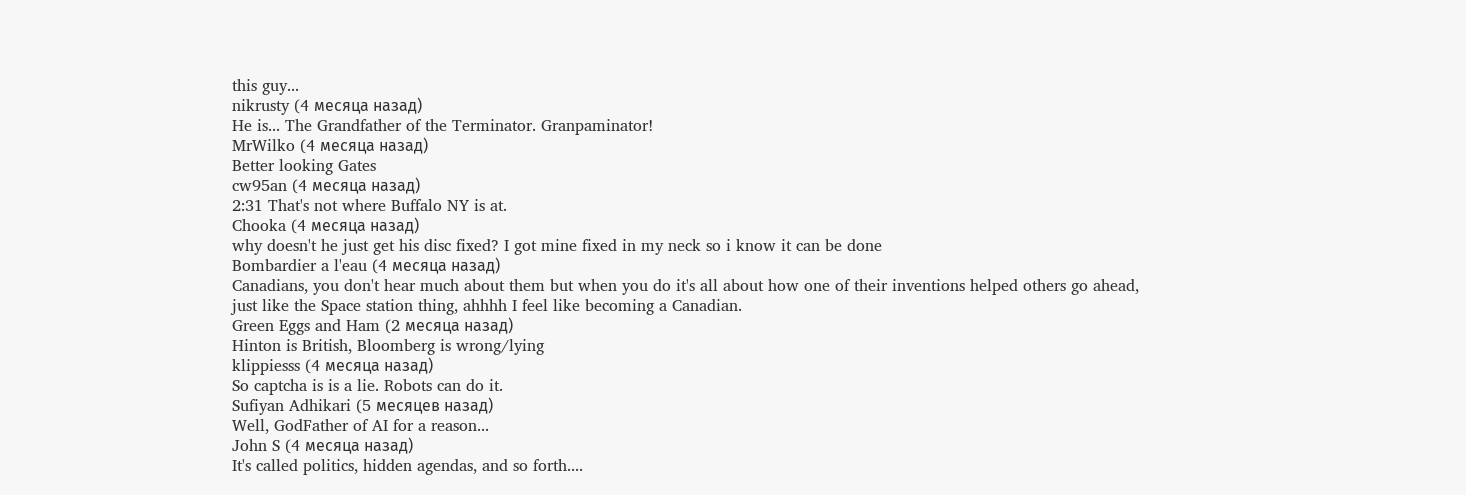this guy...
nikrusty (4 месяца назад)
He is... The Grandfather of the Terminator. Granpaminator!
MrWilko (4 месяца назад)
Better looking Gates
cw95an (4 месяца назад)
2:31 That's not where Buffalo NY is at.
Chooka (4 месяца назад)
why doesn't he just get his disc fixed? I got mine fixed in my neck so i know it can be done
Bombardier a l'eau (4 месяца назад)
Canadians, you don't hear much about them but when you do it's all about how one of their inventions helped others go ahead, just like the Space station thing, ahhhh I feel like becoming a Canadian.
Green Eggs and Ham (2 месяца назад)
Hinton is British, Bloomberg is wrong/lying
klippiesss (4 месяца назад)
So captcha is is a lie. Robots can do it.
Sufiyan Adhikari (5 месяцев назад)
Well, GodFather of AI for a reason...
John S (4 месяца назад)
It's called politics, hidden agendas, and so forth....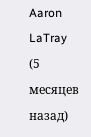Aaron LaTray (5 месяцев назад)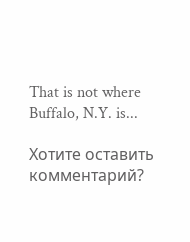That is not where Buffalo, N.Y. is...

Хотите оставить комментарий?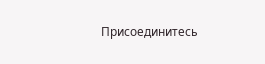Присоединитесь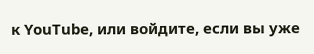к YouTube, или войдите, если вы уже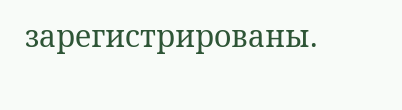зарегистрированы.